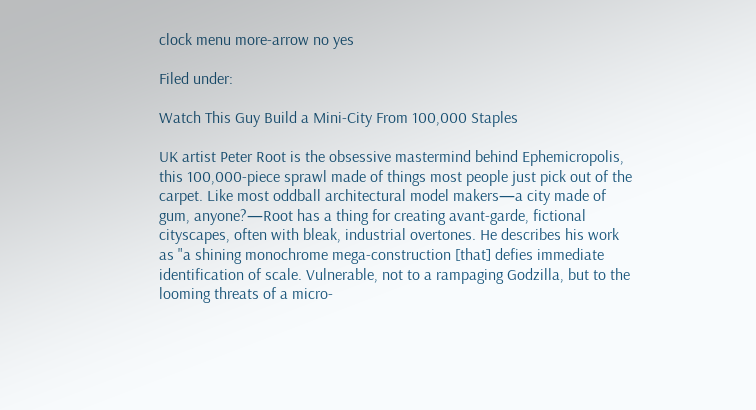clock menu more-arrow no yes

Filed under:

Watch This Guy Build a Mini-City From 100,000 Staples

UK artist Peter Root is the obsessive mastermind behind Ephemicropolis, this 100,000-piece sprawl made of things most people just pick out of the carpet. Like most oddball architectural model makers—a city made of gum, anyone?—Root has a thing for creating avant-garde, fictional cityscapes, often with bleak, industrial overtones. He describes his work as "a shining monochrome mega-construction [that] defies immediate identification of scale. Vulnerable, not to a rampaging Godzilla, but to the looming threats of a micro-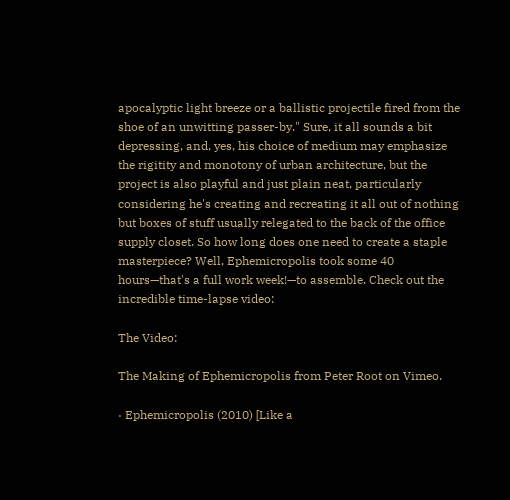apocalyptic light breeze or a ballistic projectile fired from the shoe of an unwitting passer-by." Sure, it all sounds a bit depressing, and, yes, his choice of medium may emphasize the rigitity and monotony of urban architecture, but the project is also playful and just plain neat, particularly considering he's creating and recreating it all out of nothing but boxes of stuff usually relegated to the back of the office supply closet. So how long does one need to create a staple masterpiece? Well, Ephemicropolis took some 40 hours—that's a full work week!—to assemble. Check out the incredible time-lapse video:

The Video:

The Making of Ephemicropolis from Peter Root on Vimeo.

· Ephemicropolis (2010) [Like a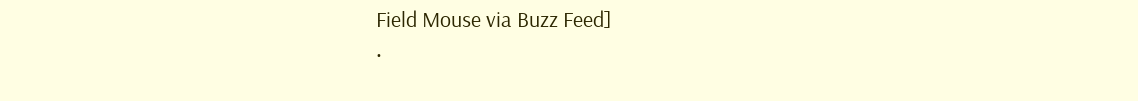Field Mouse via Buzz Feed]
·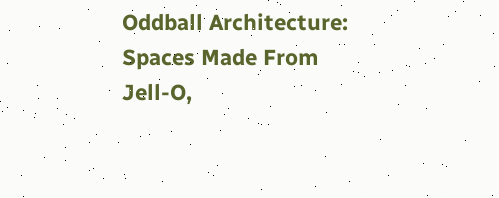Oddball Architecture: Spaces Made From Jell-O,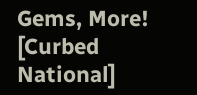Gems, More! [Curbed National]